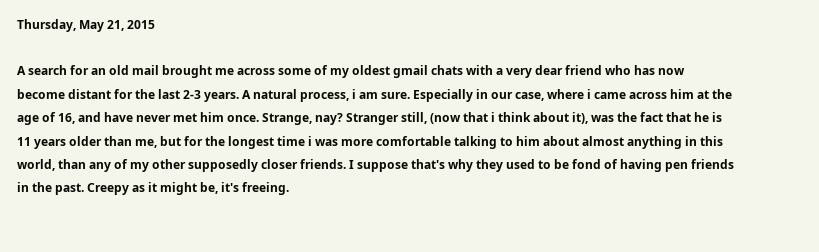Thursday, May 21, 2015

A search for an old mail brought me across some of my oldest gmail chats with a very dear friend who has now become distant for the last 2-3 years. A natural process, i am sure. Especially in our case, where i came across him at the age of 16, and have never met him once. Strange, nay? Stranger still, (now that i think about it), was the fact that he is 11 years older than me, but for the longest time i was more comfortable talking to him about almost anything in this world, than any of my other supposedly closer friends. I suppose that's why they used to be fond of having pen friends in the past. Creepy as it might be, it's freeing.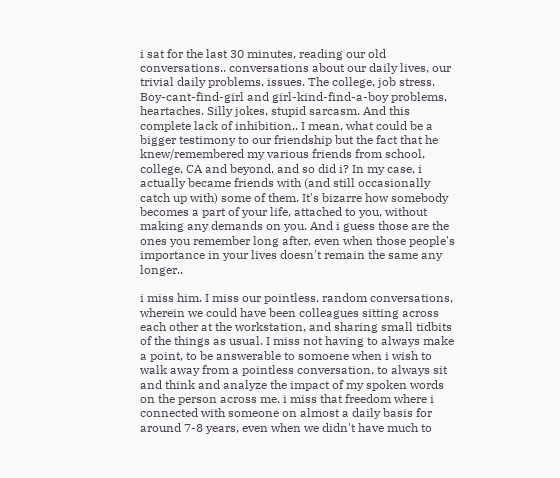i sat for the last 30 minutes, reading our old conversations.. conversations about our daily lives, our trivial daily problems, issues. The college, job stress. Boy-cant-find-girl and girl-kind-find-a-boy problems, heartaches. Silly jokes, stupid sarcasm. And this complete lack of inhibition.. I mean, what could be a bigger testimony to our friendship but the fact that he knew/remembered my various friends from school, college, CA and beyond, and so did i? In my case, i actually became friends with (and still occasionally catch up with) some of them. It's bizarre how somebody becomes a part of your life, attached to you, without making any demands on you. And i guess those are the ones you remember long after, even when those people's importance in your lives doesn't remain the same any longer..

i miss him. I miss our pointless, random conversations, wherein we could have been colleagues sitting across each other at the workstation, and sharing small tidbits of the things as usual. I miss not having to always make a point, to be answerable to somoene when i wish to walk away from a pointless conversation, to always sit and think and analyze the impact of my spoken words on the person across me. i miss that freedom where i connected with someone on almost a daily basis for around 7-8 years, even when we didn't have much to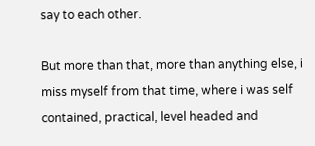say to each other.

But more than that, more than anything else, i miss myself from that time, where i was self contained, practical, level headed and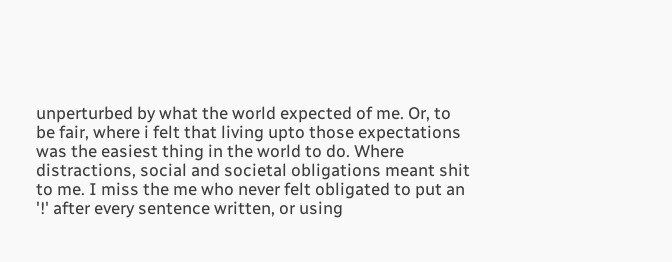unperturbed by what the world expected of me. Or, to be fair, where i felt that living upto those expectations was the easiest thing in the world to do. Where distractions, social and societal obligations meant shit to me. I miss the me who never felt obligated to put an '!' after every sentence written, or using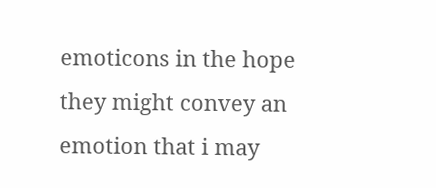emoticons in the hope they might convey an emotion that i may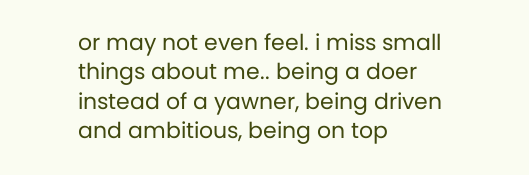or may not even feel. i miss small things about me.. being a doer instead of a yawner, being driven and ambitious, being on top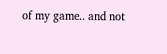of my game.. and not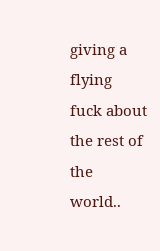giving a flying fuck about the rest of the world..